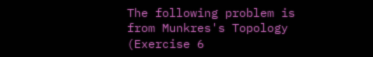The following problem is from Munkres's Topology (Exercise 6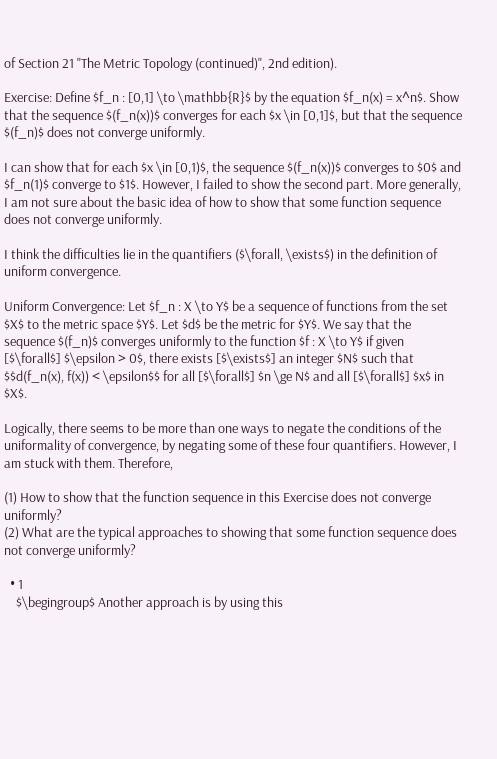of Section 21 "The Metric Topology (continued)", 2nd edition).

Exercise: Define $f_n : [0,1] \to \mathbb{R}$ by the equation $f_n(x) = x^n$. Show that the sequence $(f_n(x))$ converges for each $x \in [0,1]$, but that the sequence $(f_n)$ does not converge uniformly.

I can show that for each $x \in [0,1)$, the sequence $(f_n(x))$ converges to $0$ and $f_n(1)$ converge to $1$. However, I failed to show the second part. More generally, I am not sure about the basic idea of how to show that some function sequence does not converge uniformly.

I think the difficulties lie in the quantifiers ($\forall, \exists$) in the definition of uniform convergence.

Uniform Convergence: Let $f_n : X \to Y$ be a sequence of functions from the set $X$ to the metric space $Y$. Let $d$ be the metric for $Y$. We say that the sequence $(f_n)$ converges uniformly to the function $f : X \to Y$ if given [$\forall$] $\epsilon > 0$, there exists [$\exists$] an integer $N$ such that $$d(f_n(x), f(x)) < \epsilon$$ for all [$\forall$] $n \ge N$ and all [$\forall$] $x$ in $X$.

Logically, there seems to be more than one ways to negate the conditions of the uniformality of convergence, by negating some of these four quantifiers. However, I am stuck with them. Therefore,

(1) How to show that the function sequence in this Exercise does not converge uniformly?
(2) What are the typical approaches to showing that some function sequence does not converge uniformly?

  • 1
    $\begingroup$ Another approach is by using this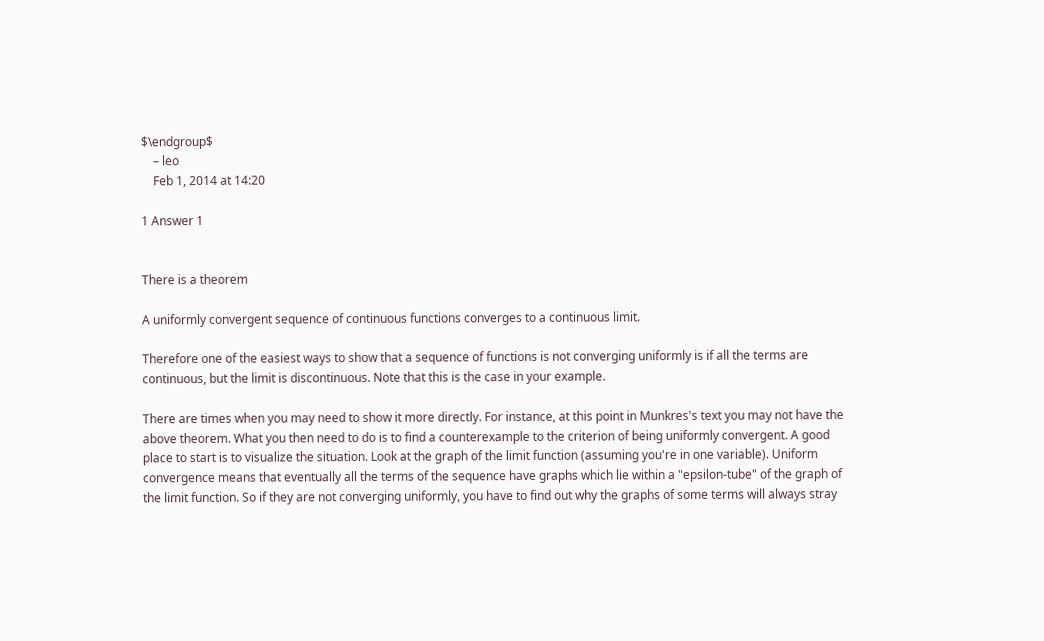$\endgroup$
    – leo
    Feb 1, 2014 at 14:20

1 Answer 1


There is a theorem

A uniformly convergent sequence of continuous functions converges to a continuous limit.

Therefore one of the easiest ways to show that a sequence of functions is not converging uniformly is if all the terms are continuous, but the limit is discontinuous. Note that this is the case in your example.

There are times when you may need to show it more directly. For instance, at this point in Munkres's text you may not have the above theorem. What you then need to do is to find a counterexample to the criterion of being uniformly convergent. A good place to start is to visualize the situation. Look at the graph of the limit function (assuming you're in one variable). Uniform convergence means that eventually all the terms of the sequence have graphs which lie within a "epsilon-tube" of the graph of the limit function. So if they are not converging uniformly, you have to find out why the graphs of some terms will always stray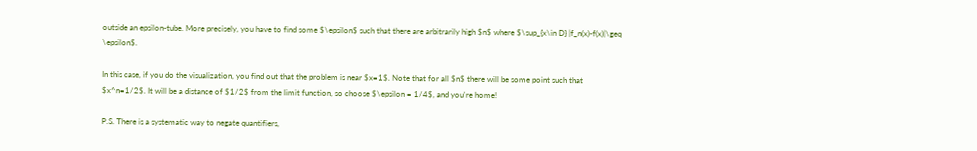outside an epsilon-tube. More precisely, you have to find some $\epsilon$ such that there are arbitrarily high $n$ where $\sup_{x\in D} |f_n(x)-f(x)|\geq \epsilon$.

In this case, if you do the visualization, you find out that the problem is near $x=1$. Note that for all $n$ there will be some point such that $x^n=1/2$. It will be a distance of $1/2$ from the limit function, so choose $\epsilon = 1/4$, and you're home!

P.S. There is a systematic way to negate quantifiers,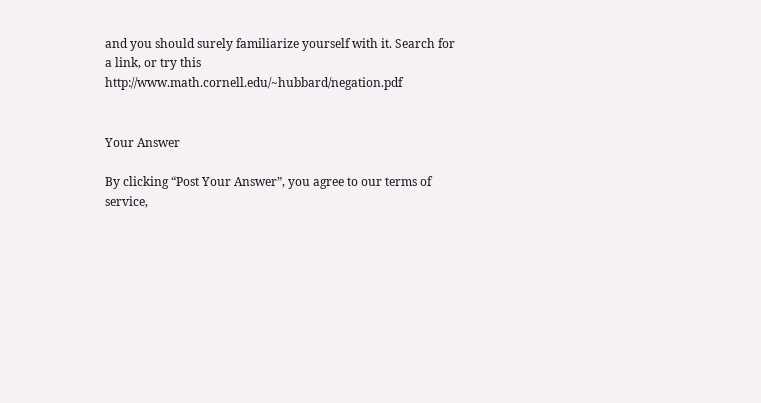and you should surely familiarize yourself with it. Search for a link, or try this http://www.math.cornell.edu/~hubbard/negation.pdf


Your Answer

By clicking “Post Your Answer”, you agree to our terms of service,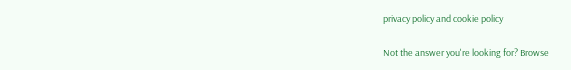privacy policy and cookie policy

Not the answer you're looking for? Browse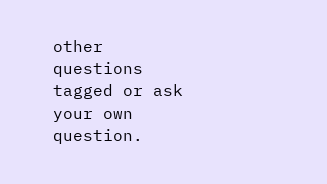other questions tagged or ask your own question.